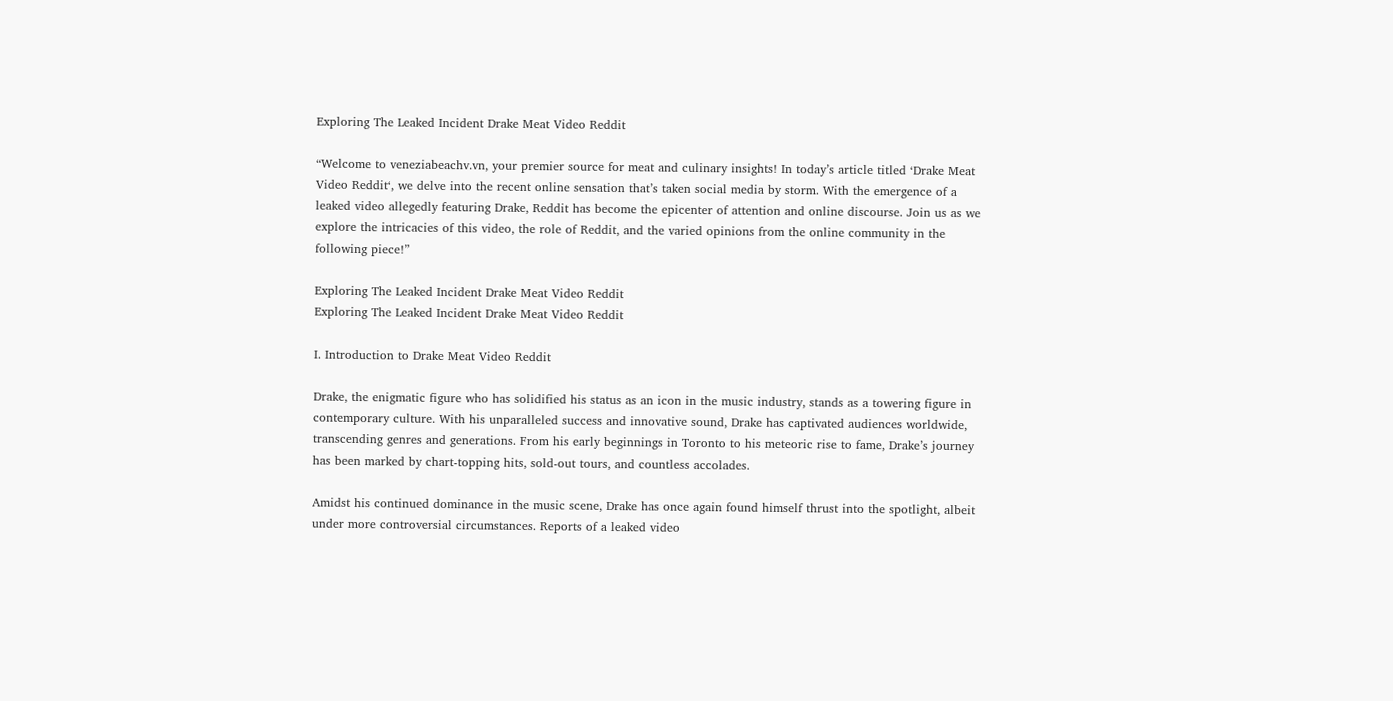Exploring The Leaked Incident Drake Meat Video Reddit

“Welcome to veneziabeachv.vn, your premier source for meat and culinary insights! In today’s article titled ‘Drake Meat Video Reddit‘, we delve into the recent online sensation that’s taken social media by storm. With the emergence of a leaked video allegedly featuring Drake, Reddit has become the epicenter of attention and online discourse. Join us as we explore the intricacies of this video, the role of Reddit, and the varied opinions from the online community in the following piece!”

Exploring The Leaked Incident Drake Meat Video Reddit
Exploring The Leaked Incident Drake Meat Video Reddit

I. Introduction to Drake Meat Video Reddit

Drake, the enigmatic figure who has solidified his status as an icon in the music industry, stands as a towering figure in contemporary culture. With his unparalleled success and innovative sound, Drake has captivated audiences worldwide, transcending genres and generations. From his early beginnings in Toronto to his meteoric rise to fame, Drake’s journey has been marked by chart-topping hits, sold-out tours, and countless accolades.

Amidst his continued dominance in the music scene, Drake has once again found himself thrust into the spotlight, albeit under more controversial circumstances. Reports of a leaked video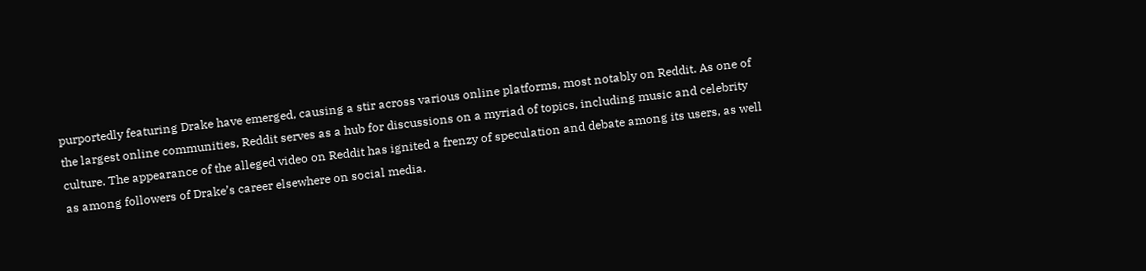purportedly featuring Drake have emerged, causing a stir across various online platforms, most notably on Reddit. As one of the largest online communities, Reddit serves as a hub for discussions on a myriad of topics, including music and celebrity culture. The appearance of the alleged video on Reddit has ignited a frenzy of speculation and debate among its users, as well as among followers of Drake’s career elsewhere on social media.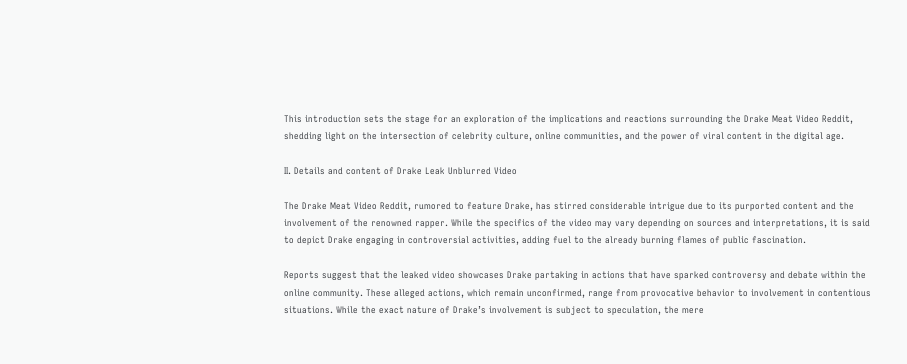This introduction sets the stage for an exploration of the implications and reactions surrounding the Drake Meat Video Reddit, shedding light on the intersection of celebrity culture, online communities, and the power of viral content in the digital age.

II. Details and content of Drake Leak Unblurred Video

The Drake Meat Video Reddit, rumored to feature Drake, has stirred considerable intrigue due to its purported content and the involvement of the renowned rapper. While the specifics of the video may vary depending on sources and interpretations, it is said to depict Drake engaging in controversial activities, adding fuel to the already burning flames of public fascination.

Reports suggest that the leaked video showcases Drake partaking in actions that have sparked controversy and debate within the online community. These alleged actions, which remain unconfirmed, range from provocative behavior to involvement in contentious situations. While the exact nature of Drake’s involvement is subject to speculation, the mere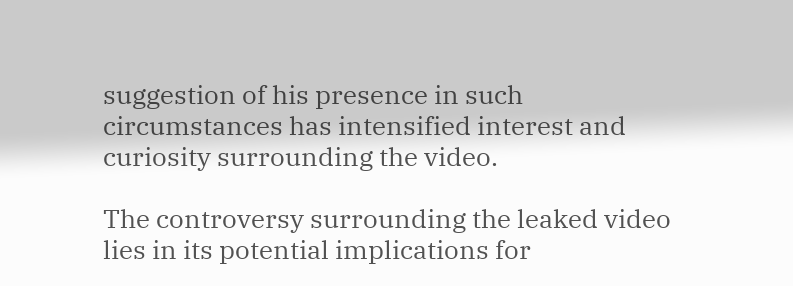suggestion of his presence in such circumstances has intensified interest and curiosity surrounding the video.

The controversy surrounding the leaked video lies in its potential implications for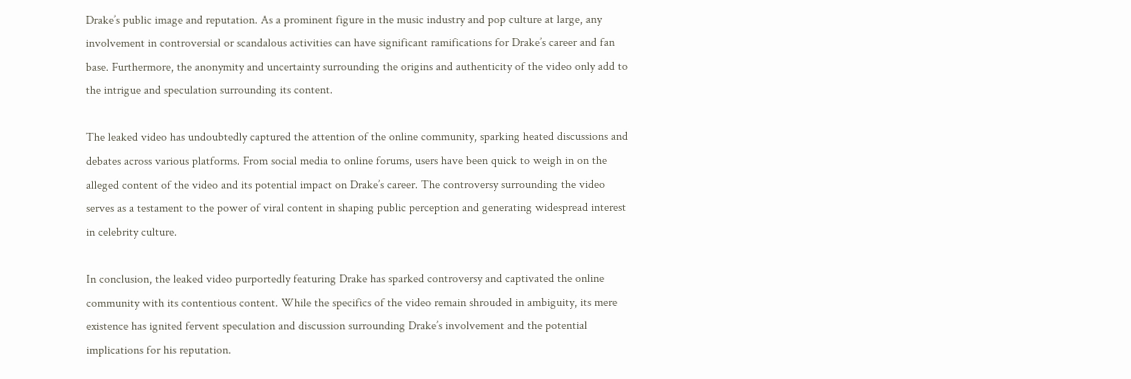Drake’s public image and reputation. As a prominent figure in the music industry and pop culture at large, any involvement in controversial or scandalous activities can have significant ramifications for Drake’s career and fan base. Furthermore, the anonymity and uncertainty surrounding the origins and authenticity of the video only add to the intrigue and speculation surrounding its content.

The leaked video has undoubtedly captured the attention of the online community, sparking heated discussions and debates across various platforms. From social media to online forums, users have been quick to weigh in on the alleged content of the video and its potential impact on Drake’s career. The controversy surrounding the video serves as a testament to the power of viral content in shaping public perception and generating widespread interest in celebrity culture.

In conclusion, the leaked video purportedly featuring Drake has sparked controversy and captivated the online community with its contentious content. While the specifics of the video remain shrouded in ambiguity, its mere existence has ignited fervent speculation and discussion surrounding Drake’s involvement and the potential implications for his reputation.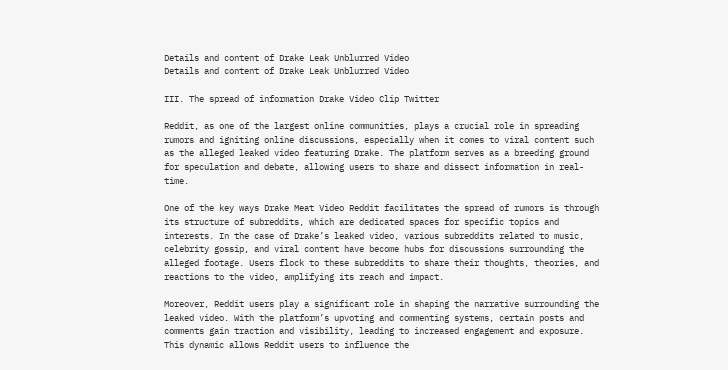Details and content of Drake Leak Unblurred Video
Details and content of Drake Leak Unblurred Video

III. The spread of information Drake Video Clip Twitter

Reddit, as one of the largest online communities, plays a crucial role in spreading rumors and igniting online discussions, especially when it comes to viral content such as the alleged leaked video featuring Drake. The platform serves as a breeding ground for speculation and debate, allowing users to share and dissect information in real-time.

One of the key ways Drake Meat Video Reddit facilitates the spread of rumors is through its structure of subreddits, which are dedicated spaces for specific topics and interests. In the case of Drake’s leaked video, various subreddits related to music, celebrity gossip, and viral content have become hubs for discussions surrounding the alleged footage. Users flock to these subreddits to share their thoughts, theories, and reactions to the video, amplifying its reach and impact.

Moreover, Reddit users play a significant role in shaping the narrative surrounding the leaked video. With the platform’s upvoting and commenting systems, certain posts and comments gain traction and visibility, leading to increased engagement and exposure. This dynamic allows Reddit users to influence the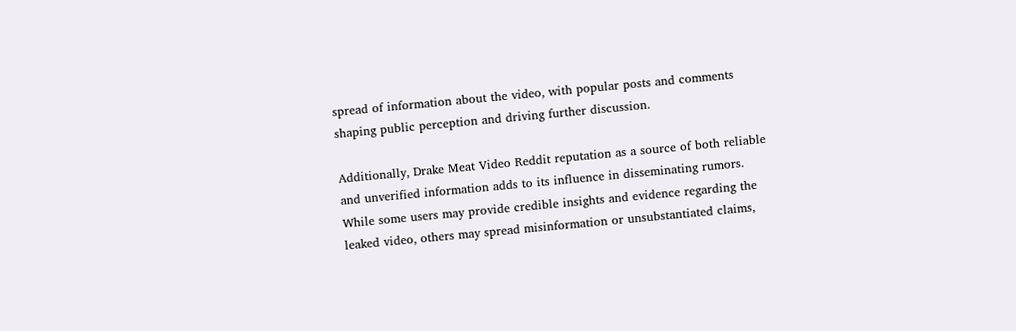spread of information about the video, with popular posts and comments shaping public perception and driving further discussion.

Additionally, Drake Meat Video Reddit reputation as a source of both reliable and unverified information adds to its influence in disseminating rumors. While some users may provide credible insights and evidence regarding the leaked video, others may spread misinformation or unsubstantiated claims,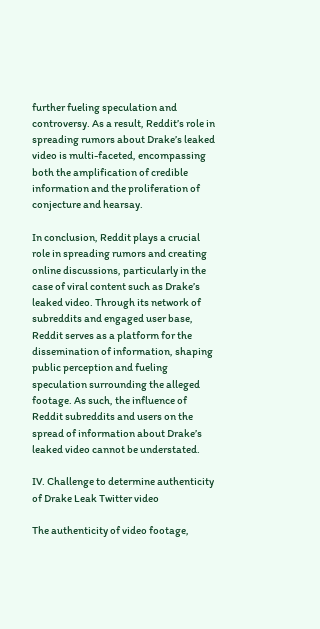further fueling speculation and controversy. As a result, Reddit’s role in spreading rumors about Drake’s leaked video is multi-faceted, encompassing both the amplification of credible information and the proliferation of conjecture and hearsay.

In conclusion, Reddit plays a crucial role in spreading rumors and creating online discussions, particularly in the case of viral content such as Drake’s leaked video. Through its network of subreddits and engaged user base, Reddit serves as a platform for the dissemination of information, shaping public perception and fueling speculation surrounding the alleged footage. As such, the influence of Reddit subreddits and users on the spread of information about Drake’s leaked video cannot be understated.

IV. Challenge to determine authenticity of Drake Leak Twitter video

The authenticity of video footage,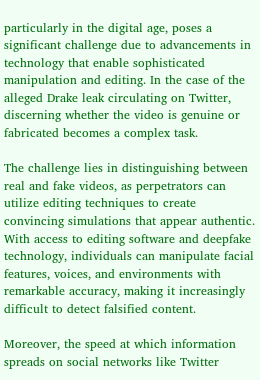particularly in the digital age, poses a significant challenge due to advancements in technology that enable sophisticated manipulation and editing. In the case of the alleged Drake leak circulating on Twitter, discerning whether the video is genuine or fabricated becomes a complex task.

The challenge lies in distinguishing between real and fake videos, as perpetrators can utilize editing techniques to create convincing simulations that appear authentic. With access to editing software and deepfake technology, individuals can manipulate facial features, voices, and environments with remarkable accuracy, making it increasingly difficult to detect falsified content.

Moreover, the speed at which information spreads on social networks like Twitter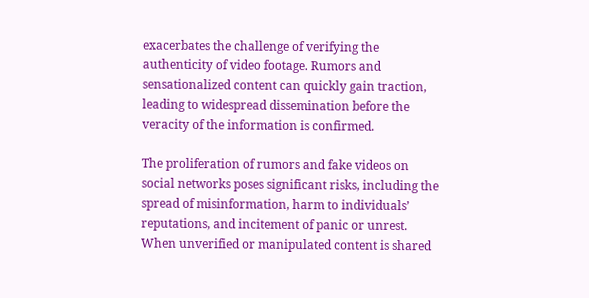exacerbates the challenge of verifying the authenticity of video footage. Rumors and sensationalized content can quickly gain traction, leading to widespread dissemination before the veracity of the information is confirmed.

The proliferation of rumors and fake videos on social networks poses significant risks, including the spread of misinformation, harm to individuals’ reputations, and incitement of panic or unrest. When unverified or manipulated content is shared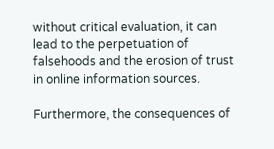without critical evaluation, it can lead to the perpetuation of falsehoods and the erosion of trust in online information sources.

Furthermore, the consequences of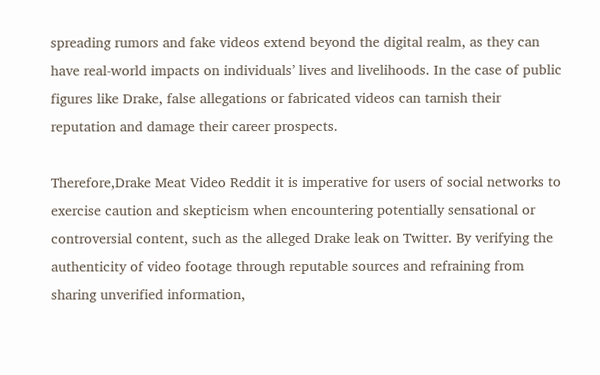spreading rumors and fake videos extend beyond the digital realm, as they can have real-world impacts on individuals’ lives and livelihoods. In the case of public figures like Drake, false allegations or fabricated videos can tarnish their reputation and damage their career prospects.

Therefore,Drake Meat Video Reddit it is imperative for users of social networks to exercise caution and skepticism when encountering potentially sensational or controversial content, such as the alleged Drake leak on Twitter. By verifying the authenticity of video footage through reputable sources and refraining from sharing unverified information,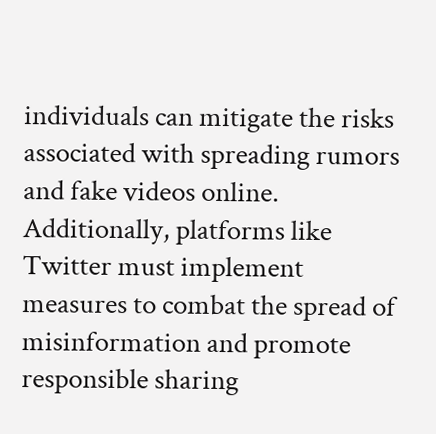individuals can mitigate the risks associated with spreading rumors and fake videos online. Additionally, platforms like Twitter must implement measures to combat the spread of misinformation and promote responsible sharing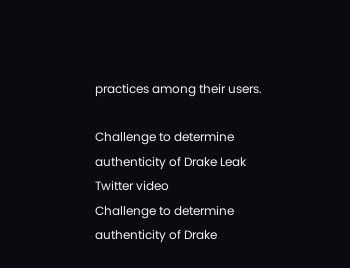practices among their users.

Challenge to determine authenticity of Drake Leak Twitter video
Challenge to determine authenticity of Drake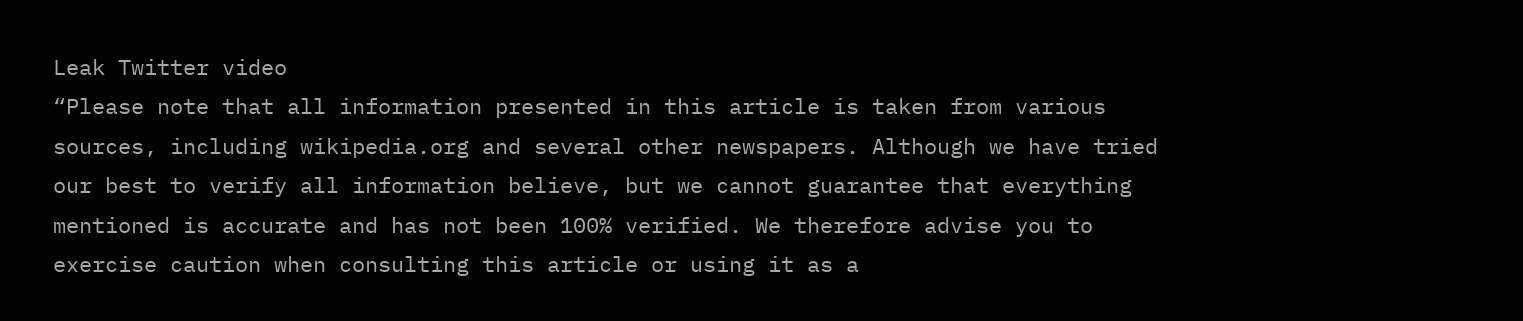Leak Twitter video
“Please note that all information presented in this article is taken from various sources, including wikipedia.org and several other newspapers. Although we have tried our best to verify all information believe, but we cannot guarantee that everything mentioned is accurate and has not been 100% verified. We therefore advise you to exercise caution when consulting this article or using it as a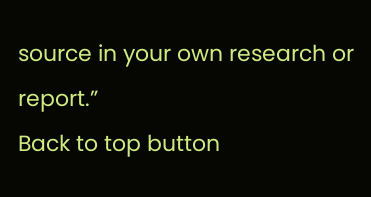source in your own research or report.”
Back to top button